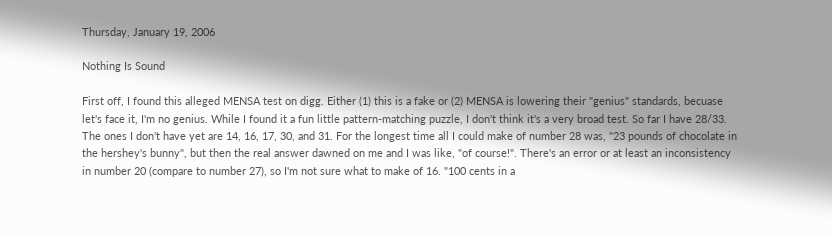Thursday, January 19, 2006

Nothing Is Sound

First off, I found this alleged MENSA test on digg. Either (1) this is a fake or (2) MENSA is lowering their "genius" standards, becuase let's face it, I'm no genius. While I found it a fun little pattern-matching puzzle, I don't think it's a very broad test. So far I have 28/33. The ones I don't have yet are 14, 16, 17, 30, and 31. For the longest time all I could make of number 28 was, "23 pounds of chocolate in the hershey's bunny", but then the real answer dawned on me and I was like, "of course!". There's an error or at least an inconsistency in number 20 (compare to number 27), so I'm not sure what to make of 16. "100 cents in a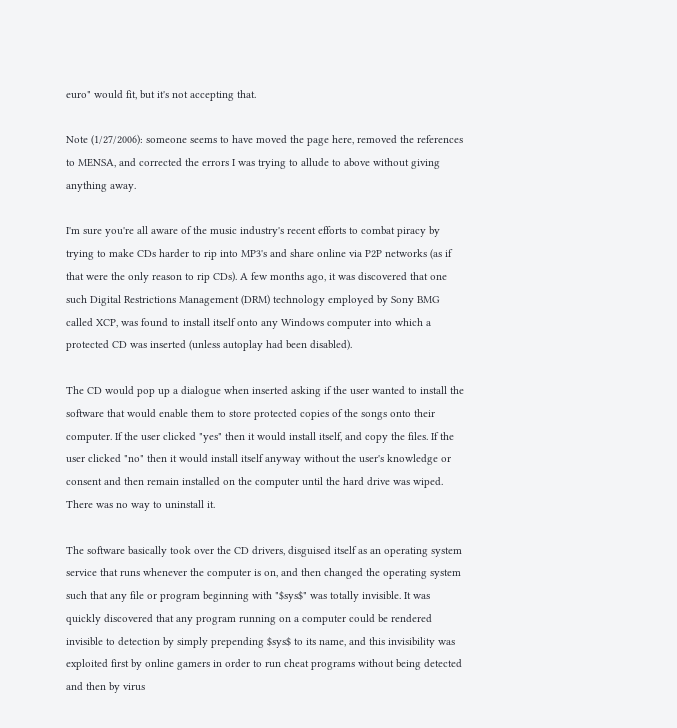euro" would fit, but it's not accepting that.

Note (1/27/2006): someone seems to have moved the page here, removed the references to MENSA, and corrected the errors I was trying to allude to above without giving anything away.

I'm sure you're all aware of the music industry's recent efforts to combat piracy by trying to make CDs harder to rip into MP3's and share online via P2P networks (as if that were the only reason to rip CDs). A few months ago, it was discovered that one such Digital Restrictions Management (DRM) technology employed by Sony BMG called XCP, was found to install itself onto any Windows computer into which a protected CD was inserted (unless autoplay had been disabled).

The CD would pop up a dialogue when inserted asking if the user wanted to install the software that would enable them to store protected copies of the songs onto their computer. If the user clicked "yes" then it would install itself, and copy the files. If the user clicked "no" then it would install itself anyway without the user's knowledge or consent and then remain installed on the computer until the hard drive was wiped. There was no way to uninstall it.

The software basically took over the CD drivers, disguised itself as an operating system service that runs whenever the computer is on, and then changed the operating system such that any file or program beginning with "$sys$" was totally invisible. It was quickly discovered that any program running on a computer could be rendered invisible to detection by simply prepending $sys$ to its name, and this invisibility was exploited first by online gamers in order to run cheat programs without being detected and then by virus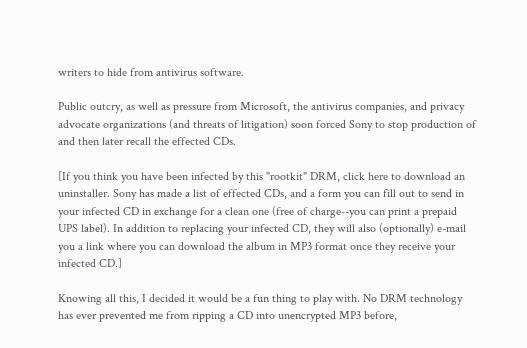writers to hide from antivirus software.

Public outcry, as well as pressure from Microsoft, the antivirus companies, and privacy advocate organizations (and threats of litigation) soon forced Sony to stop production of and then later recall the effected CDs.

[If you think you have been infected by this "rootkit" DRM, click here to download an uninstaller. Sony has made a list of effected CDs, and a form you can fill out to send in your infected CD in exchange for a clean one (free of charge--you can print a prepaid UPS label). In addition to replacing your infected CD, they will also (optionally) e-mail you a link where you can download the album in MP3 format once they receive your infected CD.]

Knowing all this, I decided it would be a fun thing to play with. No DRM technology has ever prevented me from ripping a CD into unencrypted MP3 before,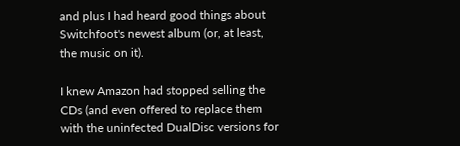and plus I had heard good things about Switchfoot's newest album (or, at least, the music on it).

I knew Amazon had stopped selling the CDs (and even offered to replace them with the uninfected DualDisc versions for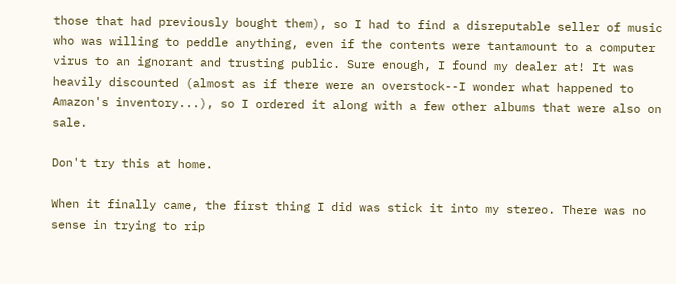those that had previously bought them), so I had to find a disreputable seller of music who was willing to peddle anything, even if the contents were tantamount to a computer virus to an ignorant and trusting public. Sure enough, I found my dealer at! It was heavily discounted (almost as if there were an overstock--I wonder what happened to Amazon's inventory...), so I ordered it along with a few other albums that were also on sale.

Don't try this at home.

When it finally came, the first thing I did was stick it into my stereo. There was no sense in trying to rip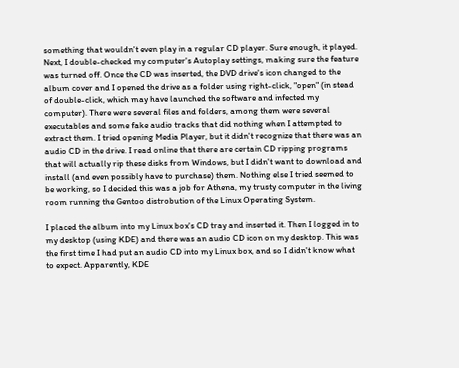something that wouldn't even play in a regular CD player. Sure enough, it played. Next, I double-checked my computer's Autoplay settings, making sure the feature was turned off. Once the CD was inserted, the DVD drive's icon changed to the album cover and I opened the drive as a folder using right-click, "open" (in stead of double-click, which may have launched the software and infected my computer). There were several files and folders, among them were several executables and some fake audio tracks that did nothing when I attempted to extract them. I tried opening Media Player, but it didn't recognize that there was an audio CD in the drive. I read online that there are certain CD ripping programs that will actually rip these disks from Windows, but I didn't want to download and install (and even possibly have to purchase) them. Nothing else I tried seemed to be working, so I decided this was a job for Athena, my trusty computer in the living room running the Gentoo distrobution of the Linux Operating System.

I placed the album into my Linux box's CD tray and inserted it. Then I logged in to my desktop (using KDE) and there was an audio CD icon on my desktop. This was the first time I had put an audio CD into my Linux box, and so I didn't know what to expect. Apparently, KDE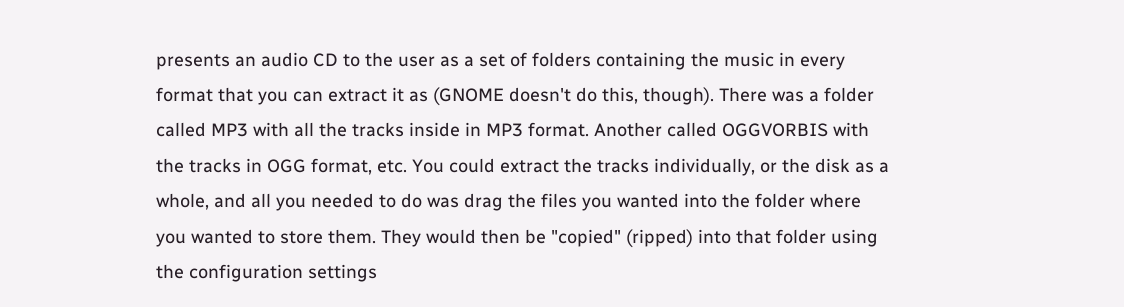presents an audio CD to the user as a set of folders containing the music in every format that you can extract it as (GNOME doesn't do this, though). There was a folder called MP3 with all the tracks inside in MP3 format. Another called OGGVORBIS with the tracks in OGG format, etc. You could extract the tracks individually, or the disk as a whole, and all you needed to do was drag the files you wanted into the folder where you wanted to store them. They would then be "copied" (ripped) into that folder using the configuration settings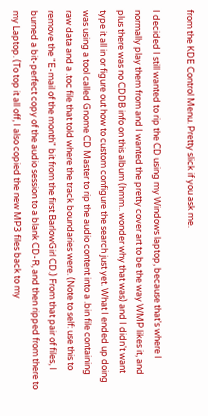from the KDE Control Menu. Pretty slick if you ask me.

I decided I still wanted to rip the CD using my Windows laptop, because that's where I normally play them from and I wanted the pretty cover art to be the way WMP likes it, and plus there was no CDDB info on this album (hmm.. wonder why that was) and I didn't want type it all in or figure out how to custom configure the search just yet. What I ended up doing was using a tool called Gnome CD Master to rip the audio content into a .bin file containing raw data and a .toc file that told where the track boundaries were. (Note to self: use this to remove the "E-mail of the month" bit from the first BarlowGirl CD.) From that pair of files, I burned a bit-perfect copy of the audio session to a blank CD-R, and then ripped from there to my Laptop. (To top it all off, I also copied the new MP3 files back to my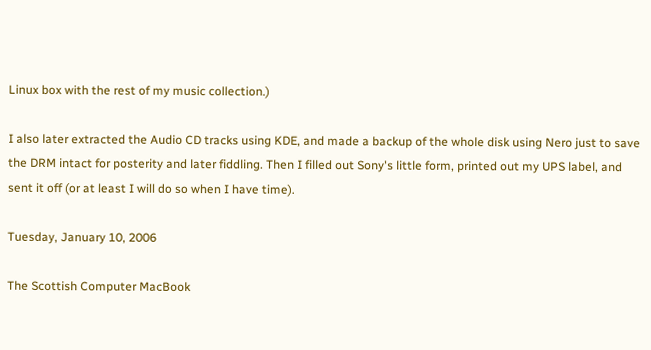Linux box with the rest of my music collection.)

I also later extracted the Audio CD tracks using KDE, and made a backup of the whole disk using Nero just to save the DRM intact for posterity and later fiddling. Then I filled out Sony's little form, printed out my UPS label, and sent it off (or at least I will do so when I have time).

Tuesday, January 10, 2006

The Scottish Computer MacBook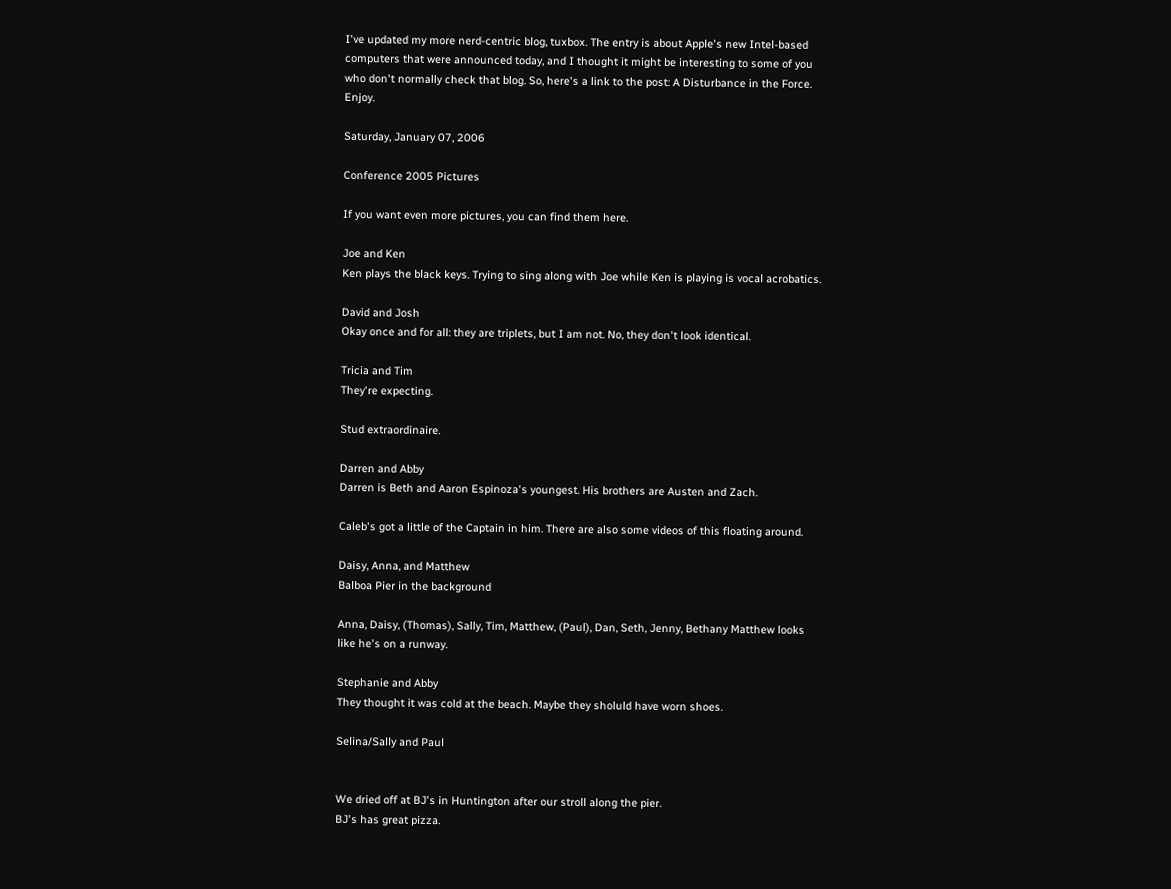I've updated my more nerd-centric blog, tuxbox. The entry is about Apple's new Intel-based computers that were announced today, and I thought it might be interesting to some of you who don't normally check that blog. So, here's a link to the post: A Disturbance in the Force. Enjoy.

Saturday, January 07, 2006

Conference 2005 Pictures

If you want even more pictures, you can find them here.

Joe and Ken
Ken plays the black keys. Trying to sing along with Joe while Ken is playing is vocal acrobatics.

David and Josh
Okay once and for all: they are triplets, but I am not. No, they don't look identical.

Tricia and Tim
They're expecting.

Stud extraordinaire.

Darren and Abby
Darren is Beth and Aaron Espinoza's youngest. His brothers are Austen and Zach.

Caleb's got a little of the Captain in him. There are also some videos of this floating around.

Daisy, Anna, and Matthew
Balboa Pier in the background

Anna, Daisy, (Thomas), Sally, Tim, Matthew, (Paul), Dan, Seth, Jenny, Bethany Matthew looks like he's on a runway.

Stephanie and Abby
They thought it was cold at the beach. Maybe they sholuld have worn shoes.

Selina/Sally and Paul


We dried off at BJ's in Huntington after our stroll along the pier.
BJ's has great pizza.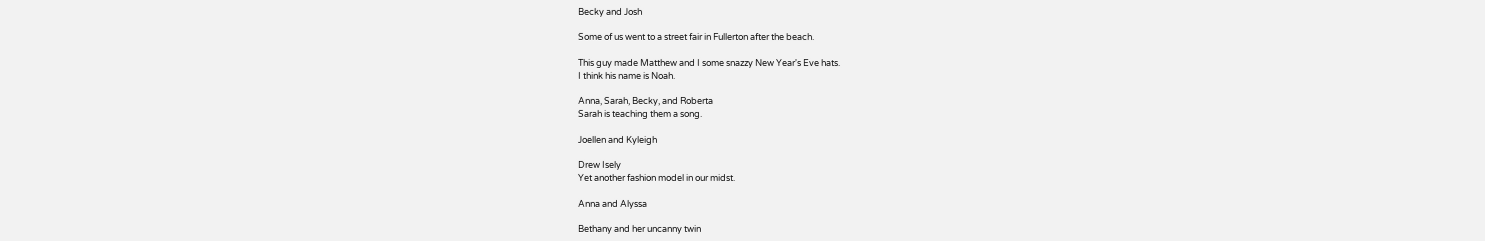Becky and Josh

Some of us went to a street fair in Fullerton after the beach.

This guy made Matthew and I some snazzy New Year's Eve hats.
I think his name is Noah.

Anna, Sarah, Becky, and Roberta
Sarah is teaching them a song.

Joellen and Kyleigh

Drew Isely
Yet another fashion model in our midst.

Anna and Alyssa

Bethany and her uncanny twin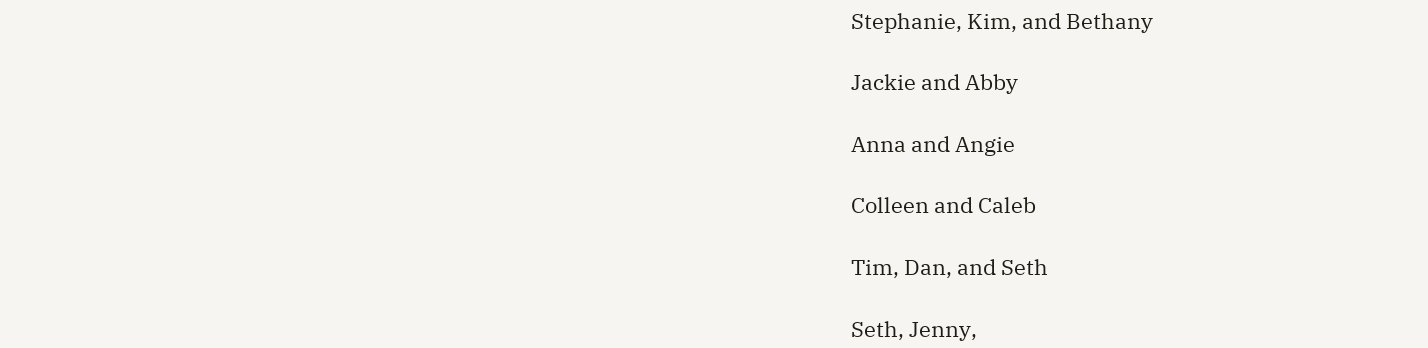Stephanie, Kim, and Bethany

Jackie and Abby

Anna and Angie

Colleen and Caleb

Tim, Dan, and Seth

Seth, Jenny,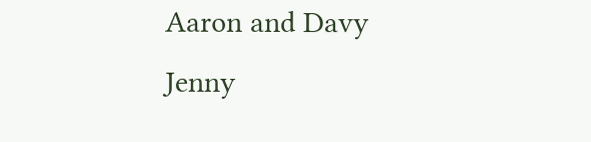Aaron and Davy
Jenny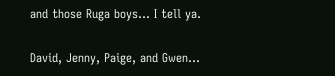and those Ruga boys... I tell ya.

David, Jenny, Paige, and Gwen...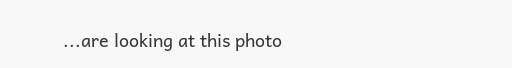...are looking at this photo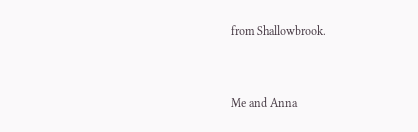from Shallowbrook.


Me and Anna